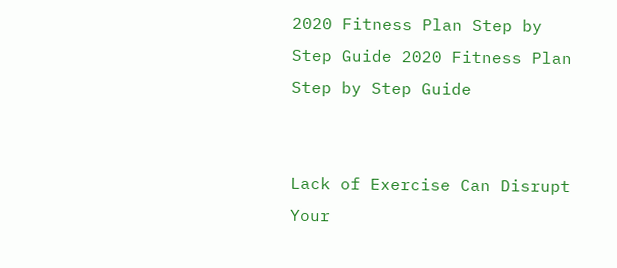2020 Fitness Plan Step by Step Guide 2020 Fitness Plan Step by Step Guide


Lack of Exercise Can Disrupt Your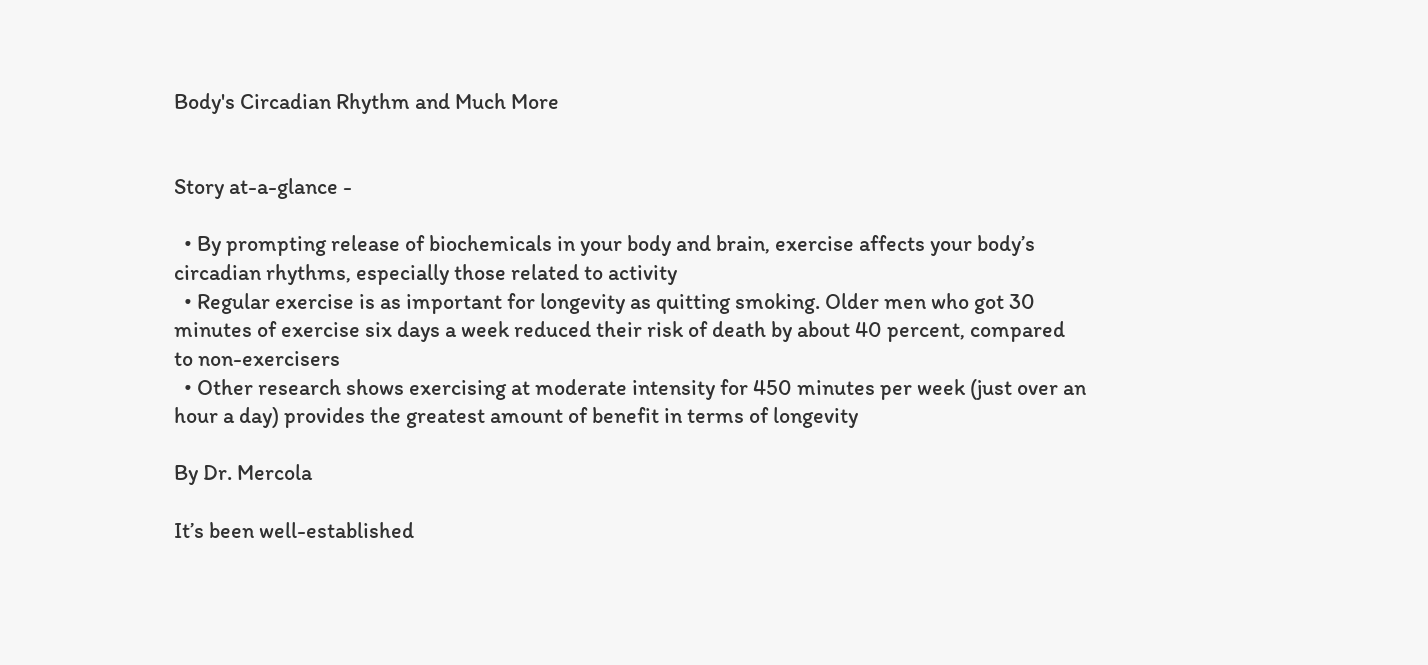Body's Circadian Rhythm and Much More


Story at-a-glance -

  • By prompting release of biochemicals in your body and brain, exercise affects your body’s circadian rhythms, especially those related to activity
  • Regular exercise is as important for longevity as quitting smoking. Older men who got 30 minutes of exercise six days a week reduced their risk of death by about 40 percent, compared to non-exercisers
  • Other research shows exercising at moderate intensity for 450 minutes per week (just over an hour a day) provides the greatest amount of benefit in terms of longevity

By Dr. Mercola

It’s been well-established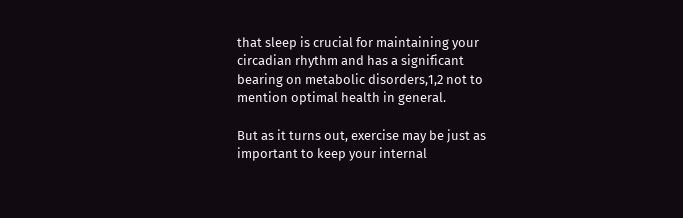that sleep is crucial for maintaining your circadian rhythm and has a significant bearing on metabolic disorders,1,2 not to mention optimal health in general.

But as it turns out, exercise may be just as important to keep your internal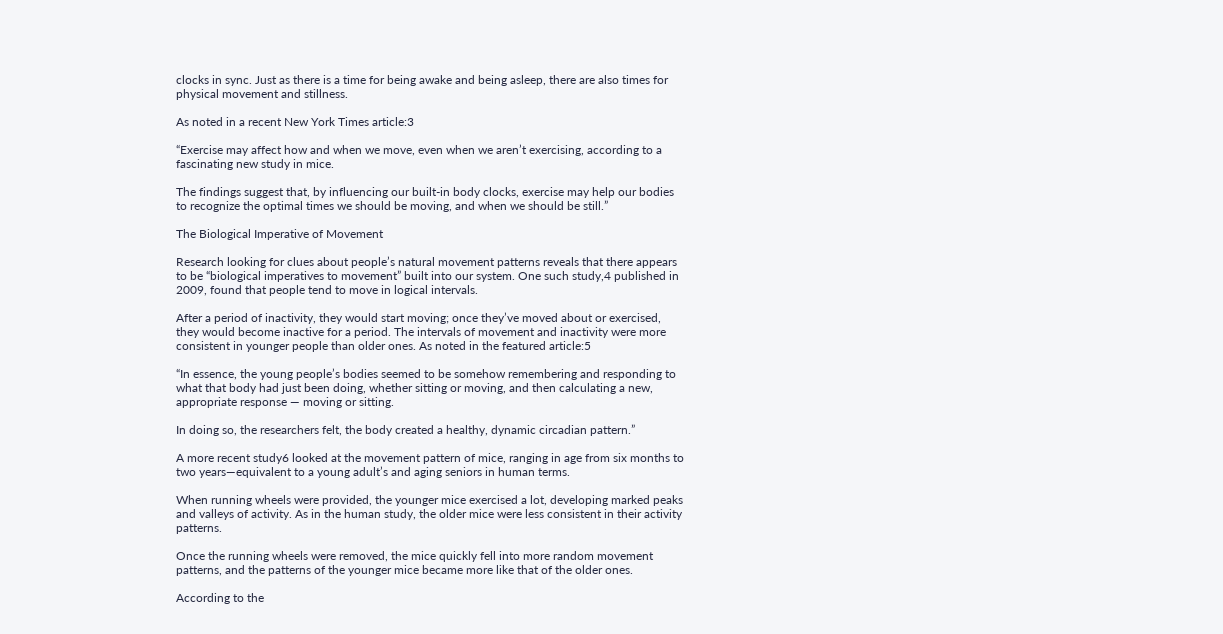clocks in sync. Just as there is a time for being awake and being asleep, there are also times for physical movement and stillness.

As noted in a recent New York Times article:3

“Exercise may affect how and when we move, even when we aren’t exercising, according to a fascinating new study in mice.

The findings suggest that, by influencing our built-in body clocks, exercise may help our bodies to recognize the optimal times we should be moving, and when we should be still.”

The Biological Imperative of Movement

Research looking for clues about people’s natural movement patterns reveals that there appears to be “biological imperatives to movement” built into our system. One such study,4 published in 2009, found that people tend to move in logical intervals.

After a period of inactivity, they would start moving; once they’ve moved about or exercised, they would become inactive for a period. The intervals of movement and inactivity were more consistent in younger people than older ones. As noted in the featured article:5

“In essence, the young people’s bodies seemed to be somehow remembering and responding to what that body had just been doing, whether sitting or moving, and then calculating a new, appropriate response — moving or sitting.

In doing so, the researchers felt, the body created a healthy, dynamic circadian pattern.”

A more recent study6 looked at the movement pattern of mice, ranging in age from six months to two years—equivalent to a young adult’s and aging seniors in human terms.

When running wheels were provided, the younger mice exercised a lot, developing marked peaks and valleys of activity. As in the human study, the older mice were less consistent in their activity patterns.

Once the running wheels were removed, the mice quickly fell into more random movement patterns, and the patterns of the younger mice became more like that of the older ones.

According to the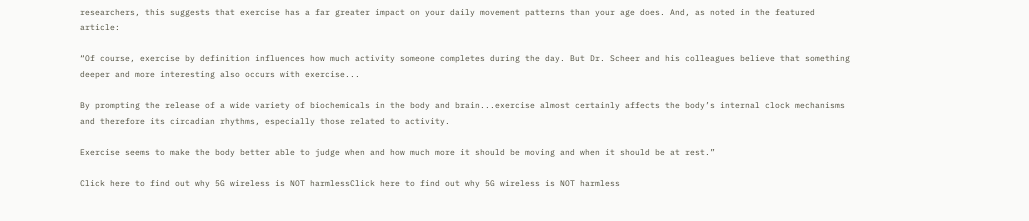researchers, this suggests that exercise has a far greater impact on your daily movement patterns than your age does. And, as noted in the featured article:

“Of course, exercise by definition influences how much activity someone completes during the day. But Dr. Scheer and his colleagues believe that something deeper and more interesting also occurs with exercise...

By prompting the release of a wide variety of biochemicals in the body and brain...exercise almost certainly affects the body’s internal clock mechanisms and therefore its circadian rhythms, especially those related to activity.

Exercise seems to make the body better able to judge when and how much more it should be moving and when it should be at rest.”

Click here to find out why 5G wireless is NOT harmlessClick here to find out why 5G wireless is NOT harmless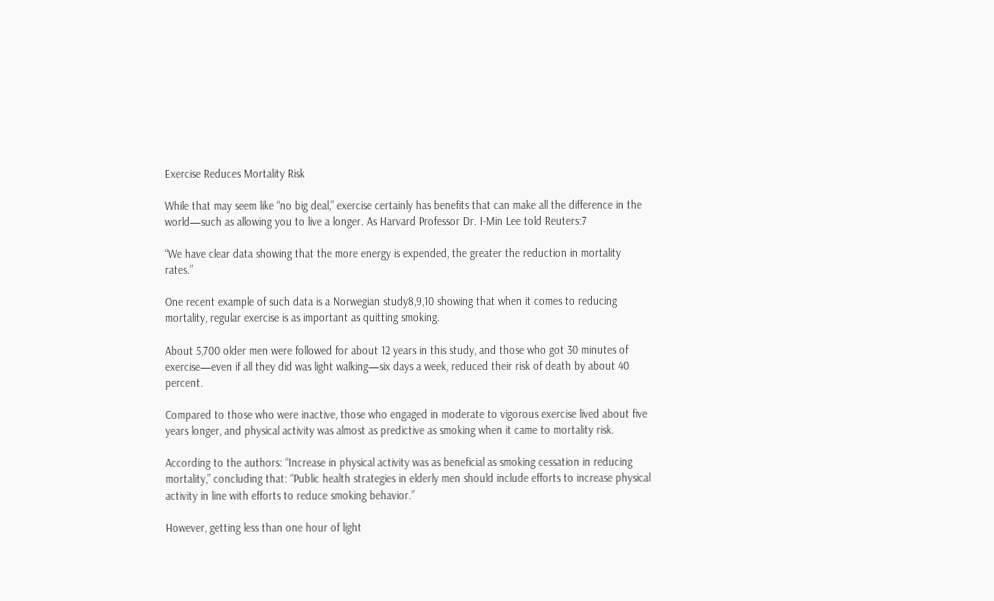Exercise Reduces Mortality Risk

While that may seem like “no big deal,” exercise certainly has benefits that can make all the difference in the world—such as allowing you to live a longer. As Harvard Professor Dr. I-Min Lee told Reuters:7

“We have clear data showing that the more energy is expended, the greater the reduction in mortality rates.”

One recent example of such data is a Norwegian study8,9,10 showing that when it comes to reducing mortality, regular exercise is as important as quitting smoking.

About 5,700 older men were followed for about 12 years in this study, and those who got 30 minutes of exercise—even if all they did was light walking—six days a week, reduced their risk of death by about 40 percent.

Compared to those who were inactive, those who engaged in moderate to vigorous exercise lived about five years longer, and physical activity was almost as predictive as smoking when it came to mortality risk.

According to the authors: “Increase in physical activity was as beneficial as smoking cessation in reducing mortality,” concluding that: “Public health strategies in elderly men should include efforts to increase physical activity in line with efforts to reduce smoking behavior.”

However, getting less than one hour of light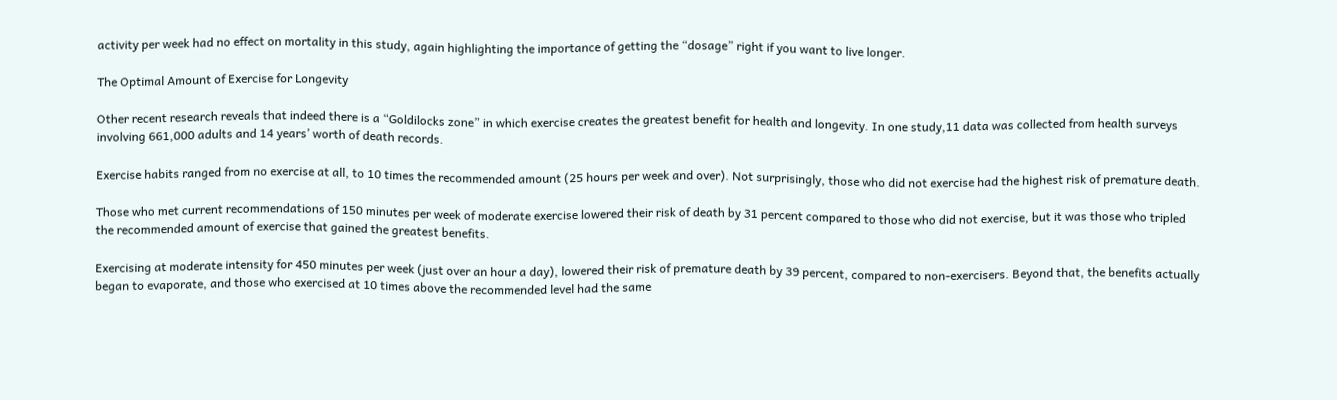activity per week had no effect on mortality in this study, again highlighting the importance of getting the “dosage” right if you want to live longer.

The Optimal Amount of Exercise for Longevity

Other recent research reveals that indeed there is a “Goldilocks zone” in which exercise creates the greatest benefit for health and longevity. In one study,11 data was collected from health surveys involving 661,000 adults and 14 years’ worth of death records.

Exercise habits ranged from no exercise at all, to 10 times the recommended amount (25 hours per week and over). Not surprisingly, those who did not exercise had the highest risk of premature death.

Those who met current recommendations of 150 minutes per week of moderate exercise lowered their risk of death by 31 percent compared to those who did not exercise, but it was those who tripled the recommended amount of exercise that gained the greatest benefits.

Exercising at moderate intensity for 450 minutes per week (just over an hour a day), lowered their risk of premature death by 39 percent, compared to non-exercisers. Beyond that, the benefits actually began to evaporate, and those who exercised at 10 times above the recommended level had the same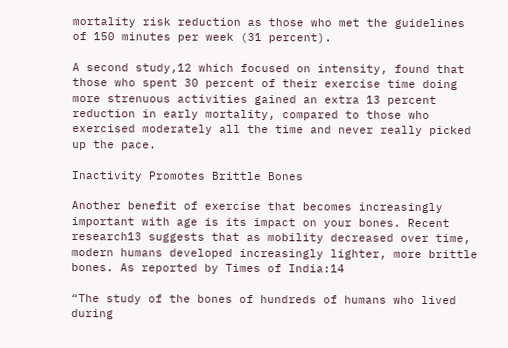mortality risk reduction as those who met the guidelines of 150 minutes per week (31 percent).

A second study,12 which focused on intensity, found that those who spent 30 percent of their exercise time doing more strenuous activities gained an extra 13 percent reduction in early mortality, compared to those who exercised moderately all the time and never really picked up the pace.

Inactivity Promotes Brittle Bones

Another benefit of exercise that becomes increasingly important with age is its impact on your bones. Recent research13 suggests that as mobility decreased over time, modern humans developed increasingly lighter, more brittle bones. As reported by Times of India:14

“The study of the bones of hundreds of humans who lived during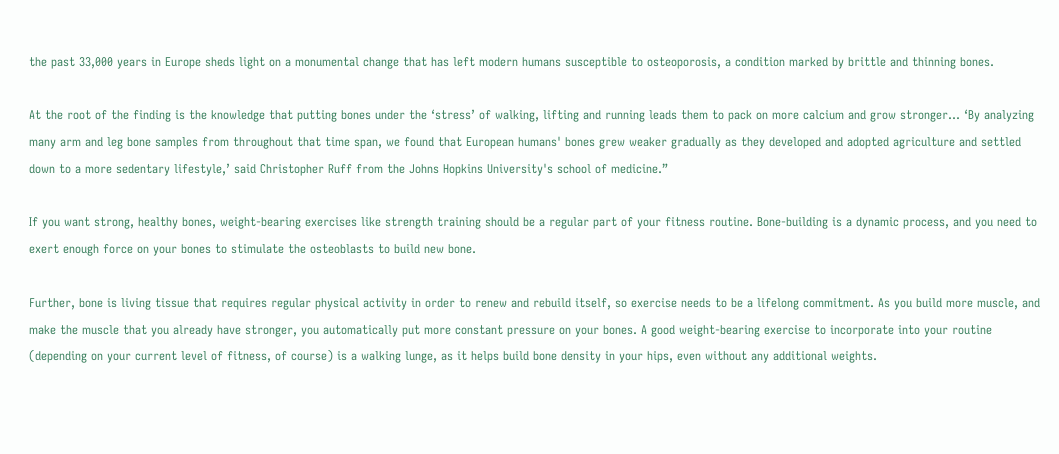the past 33,000 years in Europe sheds light on a monumental change that has left modern humans susceptible to osteoporosis, a condition marked by brittle and thinning bones.

At the root of the finding is the knowledge that putting bones under the ‘stress’ of walking, lifting and running leads them to pack on more calcium and grow stronger... ‘By analyzing many arm and leg bone samples from throughout that time span, we found that European humans' bones grew weaker gradually as they developed and adopted agriculture and settled down to a more sedentary lifestyle,’ said Christopher Ruff from the Johns Hopkins University's school of medicine.”

If you want strong, healthy bones, weight-bearing exercises like strength training should be a regular part of your fitness routine. Bone-building is a dynamic process, and you need to exert enough force on your bones to stimulate the osteoblasts to build new bone.

Further, bone is living tissue that requires regular physical activity in order to renew and rebuild itself, so exercise needs to be a lifelong commitment. As you build more muscle, and make the muscle that you already have stronger, you automatically put more constant pressure on your bones. A good weight-bearing exercise to incorporate into your routine (depending on your current level of fitness, of course) is a walking lunge, as it helps build bone density in your hips, even without any additional weights.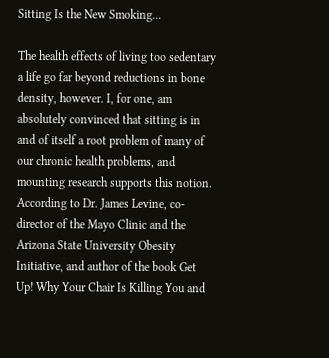Sitting Is the New Smoking...

The health effects of living too sedentary a life go far beyond reductions in bone density, however. I, for one, am absolutely convinced that sitting is in and of itself a root problem of many of our chronic health problems, and mounting research supports this notion. According to Dr. James Levine, co-director of the Mayo Clinic and the Arizona State University Obesity Initiative, and author of the book Get Up! Why Your Chair Is Killing You and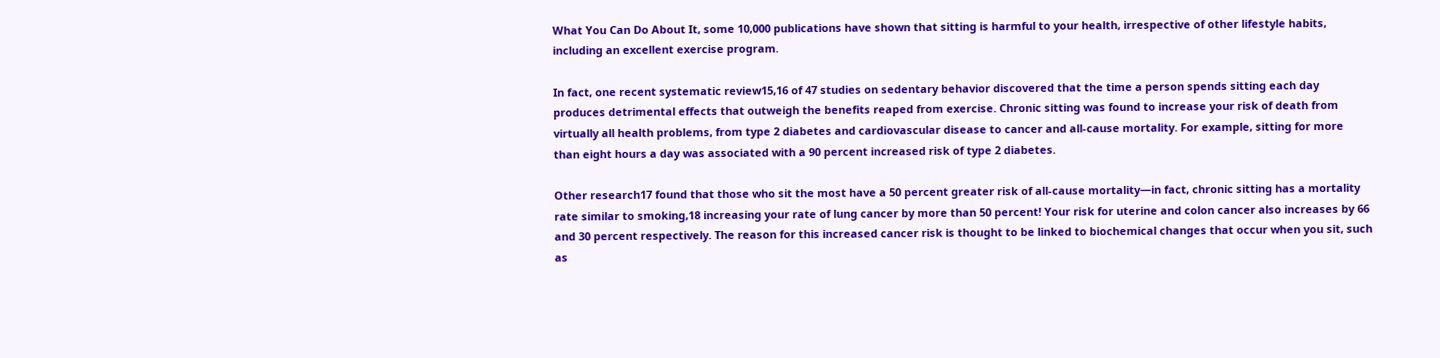What You Can Do About It, some 10,000 publications have shown that sitting is harmful to your health, irrespective of other lifestyle habits, including an excellent exercise program.

In fact, one recent systematic review15,16 of 47 studies on sedentary behavior discovered that the time a person spends sitting each day produces detrimental effects that outweigh the benefits reaped from exercise. Chronic sitting was found to increase your risk of death from virtually all health problems, from type 2 diabetes and cardiovascular disease to cancer and all-cause mortality. For example, sitting for more than eight hours a day was associated with a 90 percent increased risk of type 2 diabetes.

Other research17 found that those who sit the most have a 50 percent greater risk of all-cause mortality—in fact, chronic sitting has a mortality rate similar to smoking,18 increasing your rate of lung cancer by more than 50 percent! Your risk for uterine and colon cancer also increases by 66 and 30 percent respectively. The reason for this increased cancer risk is thought to be linked to biochemical changes that occur when you sit, such as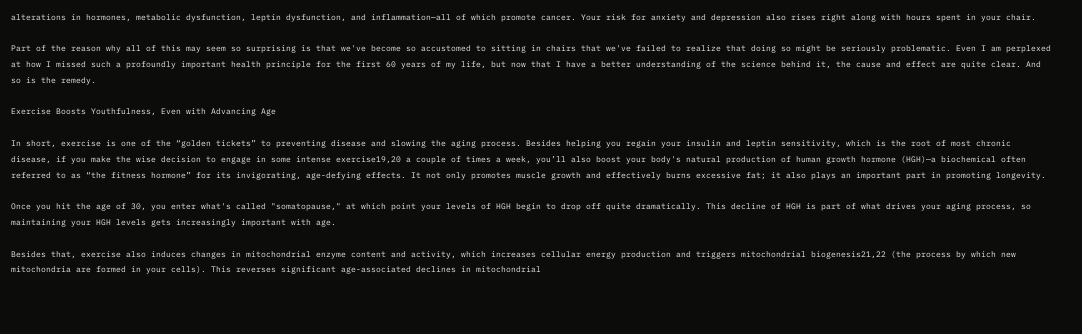alterations in hormones, metabolic dysfunction, leptin dysfunction, and inflammation—all of which promote cancer. Your risk for anxiety and depression also rises right along with hours spent in your chair.

Part of the reason why all of this may seem so surprising is that we've become so accustomed to sitting in chairs that we've failed to realize that doing so might be seriously problematic. Even I am perplexed at how I missed such a profoundly important health principle for the first 60 years of my life, but now that I have a better understanding of the science behind it, the cause and effect are quite clear. And so is the remedy.

Exercise Boosts Youthfulness, Even with Advancing Age

In short, exercise is one of the “golden tickets” to preventing disease and slowing the aging process. Besides helping you regain your insulin and leptin sensitivity, which is the root of most chronic disease, if you make the wise decision to engage in some intense exercise19,20 a couple of times a week, you’ll also boost your body's natural production of human growth hormone (HGH)—a biochemical often referred to as “the fitness hormone” for its invigorating, age-defying effects. It not only promotes muscle growth and effectively burns excessive fat; it also plays an important part in promoting longevity.

Once you hit the age of 30, you enter what's called "somatopause," at which point your levels of HGH begin to drop off quite dramatically. This decline of HGH is part of what drives your aging process, so maintaining your HGH levels gets increasingly important with age.

Besides that, exercise also induces changes in mitochondrial enzyme content and activity, which increases cellular energy production and triggers mitochondrial biogenesis21,22 (the process by which new mitochondria are formed in your cells). This reverses significant age-associated declines in mitochondrial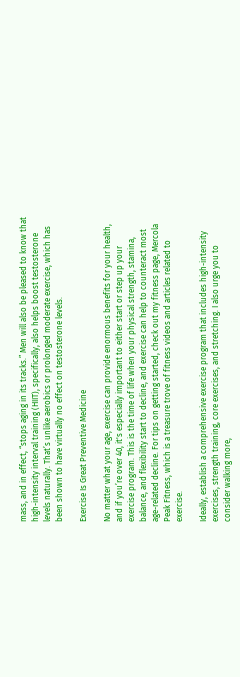mass, and in effect, “stops aging in its tracks.” Men will also be pleased to know that high-intensity interval training (HIIT), specifically, also helps boost testosterone levels naturally. That’s unlike aerobics or prolonged moderate exercise, which has been shown to have virtually no effect on testosterone levels.

Exercise Is Great Preventive Medicine

No matter what your age, exercise can provide enormous benefits for your health, and if you’re over 40, it's especially important to either start or step up your exercise program. This is the time of life when your physical strength, stamina, balance, and flexibility start to decline, and exercise can help to counteract most age-related decline. For tips on getting started, check out my fitness page, Mercola Peak Fitness, which is a treasure trove of fitness videos and articles related to exercise.

Ideally, establish a comprehensive exercise program that includes high-intensity exercises, strength training, core exercises, and stretching. I also urge you to consider walking more,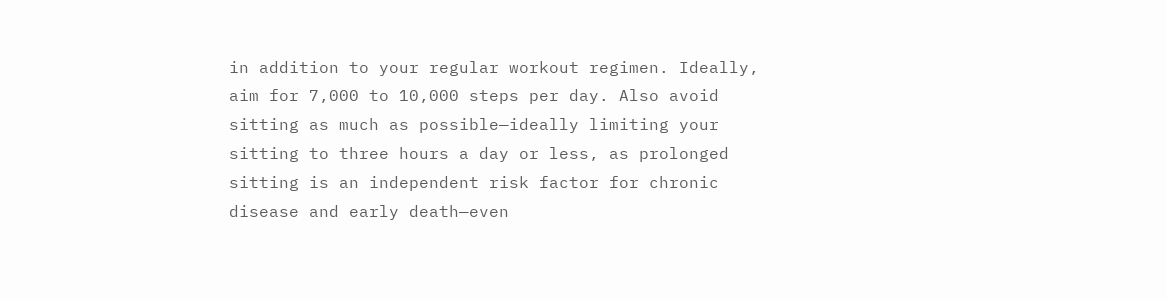in addition to your regular workout regimen. Ideally, aim for 7,000 to 10,000 steps per day. Also avoid sitting as much as possible—ideally limiting your sitting to three hours a day or less, as prolonged sitting is an independent risk factor for chronic disease and early death—even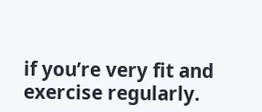if you’re very fit and exercise regularly.